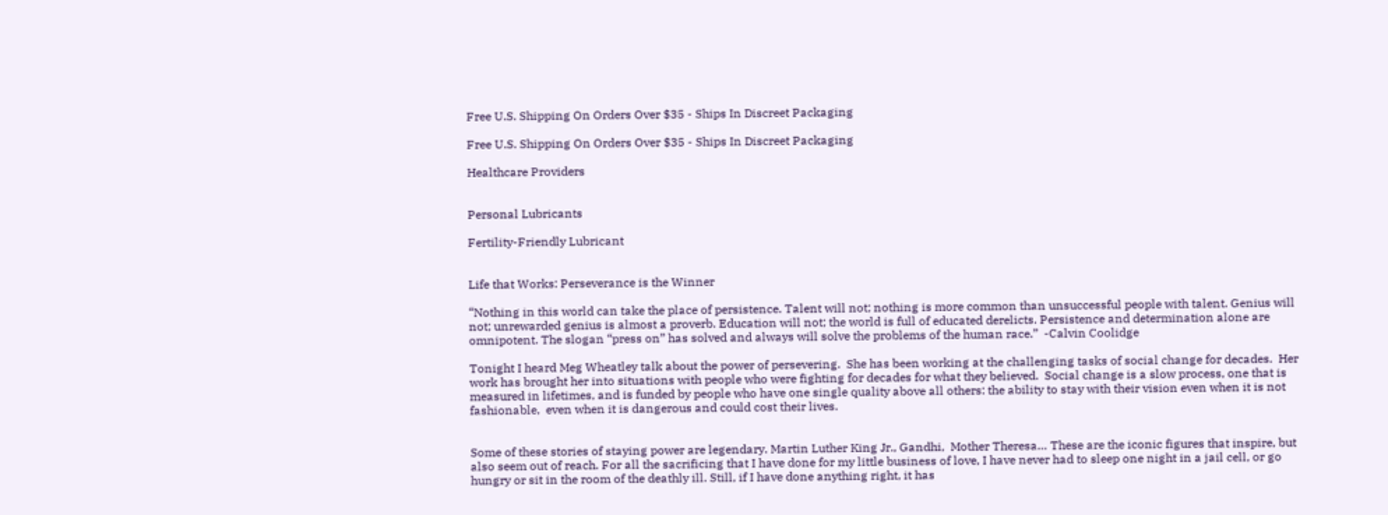Free U.S. Shipping On Orders Over $35 - Ships In Discreet Packaging

Free U.S. Shipping On Orders Over $35 - Ships In Discreet Packaging

Healthcare Providers


Personal Lubricants

Fertility-Friendly Lubricant


Life that Works: Perseverance is the Winner

“Nothing in this world can take the place of persistence. Talent will not; nothing is more common than unsuccessful people with talent. Genius will not; unrewarded genius is almost a proverb. Education will not; the world is full of educated derelicts. Persistence and determination alone are omnipotent. The slogan “press on” has solved and always will solve the problems of the human race.”  -Calvin Coolidge

Tonight I heard Meg Wheatley talk about the power of persevering.  She has been working at the challenging tasks of social change for decades.  Her work has brought her into situations with people who were fighting for decades for what they believed.  Social change is a slow process, one that is measured in lifetimes, and is funded by people who have one single quality above all others: the ability to stay with their vision even when it is not fashionable,  even when it is dangerous and could cost their lives.


Some of these stories of staying power are legendary. Martin Luther King Jr., Gandhi,  Mother Theresa… These are the iconic figures that inspire, but also seem out of reach. For all the sacrificing that I have done for my little business of love, I have never had to sleep one night in a jail cell, or go hungry or sit in the room of the deathly ill. Still, if I have done anything right, it has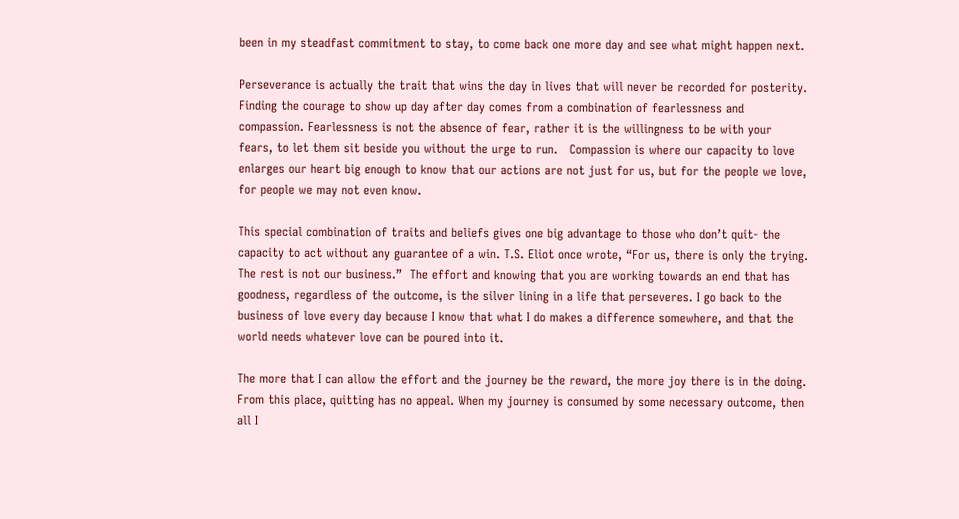been in my steadfast commitment to stay, to come back one more day and see what might happen next.

Perseverance is actually the trait that wins the day in lives that will never be recorded for posterity. Finding the courage to show up day after day comes from a combination of fearlessness and compassion. Fearlessness is not the absence of fear, rather it is the willingness to be with your fears, to let them sit beside you without the urge to run.   Compassion is where our capacity to love enlarges our heart big enough to know that our actions are not just for us, but for the people we love, for people we may not even know.

This special combination of traits and beliefs gives one big advantage to those who don’t quit- the capacity to act without any guarantee of a win. T.S. Eliot once wrote, “For us, there is only the trying. The rest is not our business.”  The effort and knowing that you are working towards an end that has goodness, regardless of the outcome, is the silver lining in a life that perseveres. I go back to the business of love every day because I know that what I do makes a difference somewhere, and that the world needs whatever love can be poured into it.

The more that I can allow the effort and the journey be the reward, the more joy there is in the doing. From this place, quitting has no appeal. When my journey is consumed by some necessary outcome, then all I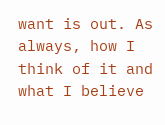want is out. As always, how I think of it and what I believe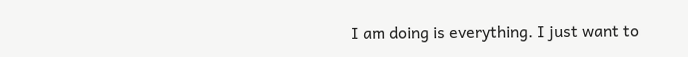I am doing is everything. I just want to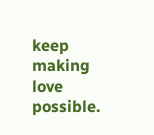keep making love possible.